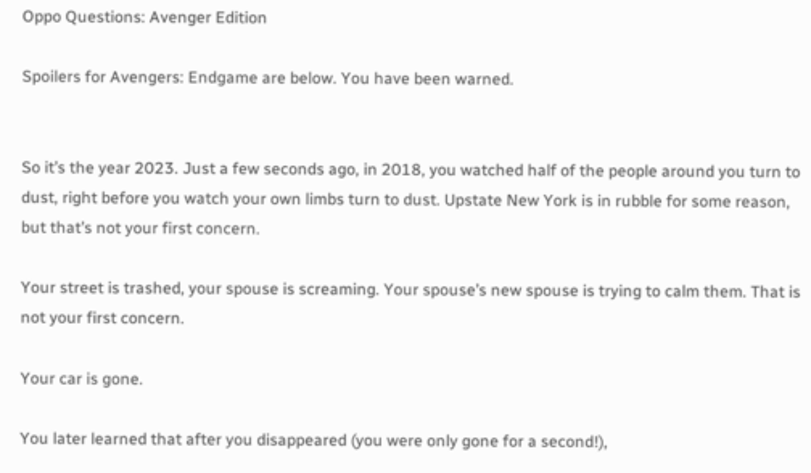Oppo Questions: Avenger Edition

Spoilers for Avengers: Endgame are below. You have been warned.


So it’s the year 2023. Just a few seconds ago, in 2018, you watched half of the people around you turn to dust, right before you watch your own limbs turn to dust. Upstate New York is in rubble for some reason, but that’s not your first concern.

Your street is trashed, your spouse is screaming. Your spouse’s new spouse is trying to calm them. That is not your first concern.

Your car is gone.

You later learned that after you disappeared (you were only gone for a second!),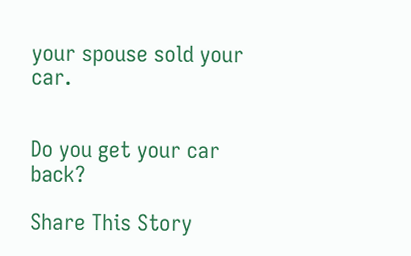your spouse sold your car.


Do you get your car back?

Share This Story